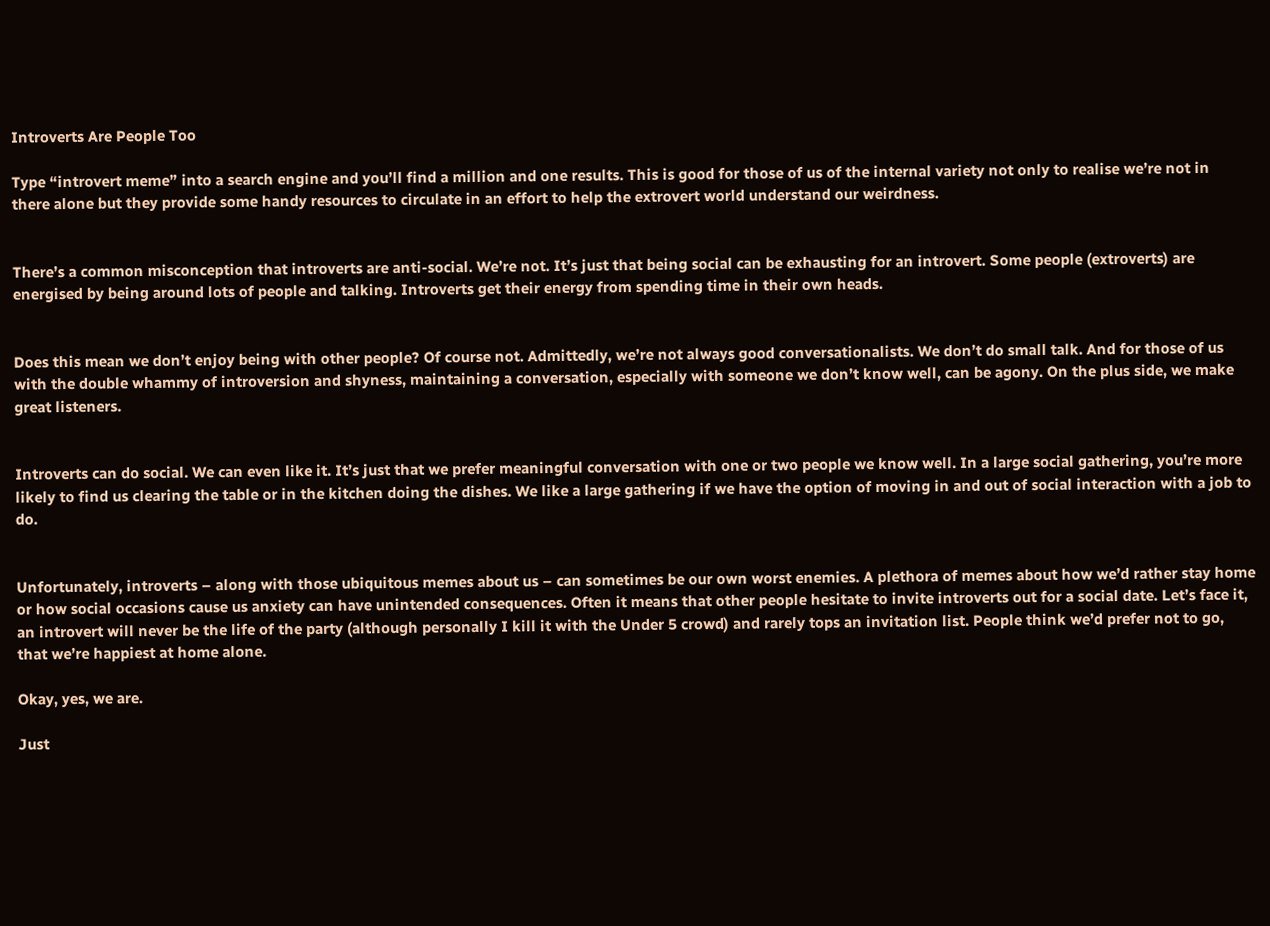Introverts Are People Too

Type “introvert meme” into a search engine and you’ll find a million and one results. This is good for those of us of the internal variety not only to realise we’re not in there alone but they provide some handy resources to circulate in an effort to help the extrovert world understand our weirdness.


There’s a common misconception that introverts are anti-social. We’re not. It’s just that being social can be exhausting for an introvert. Some people (extroverts) are energised by being around lots of people and talking. Introverts get their energy from spending time in their own heads.


Does this mean we don’t enjoy being with other people? Of course not. Admittedly, we’re not always good conversationalists. We don’t do small talk. And for those of us with the double whammy of introversion and shyness, maintaining a conversation, especially with someone we don’t know well, can be agony. On the plus side, we make great listeners.


Introverts can do social. We can even like it. It’s just that we prefer meaningful conversation with one or two people we know well. In a large social gathering, you’re more likely to find us clearing the table or in the kitchen doing the dishes. We like a large gathering if we have the option of moving in and out of social interaction with a job to do.


Unfortunately, introverts – along with those ubiquitous memes about us – can sometimes be our own worst enemies. A plethora of memes about how we’d rather stay home or how social occasions cause us anxiety can have unintended consequences. Often it means that other people hesitate to invite introverts out for a social date. Let’s face it, an introvert will never be the life of the party (although personally I kill it with the Under 5 crowd) and rarely tops an invitation list. People think we’d prefer not to go, that we’re happiest at home alone.

Okay, yes, we are.

Just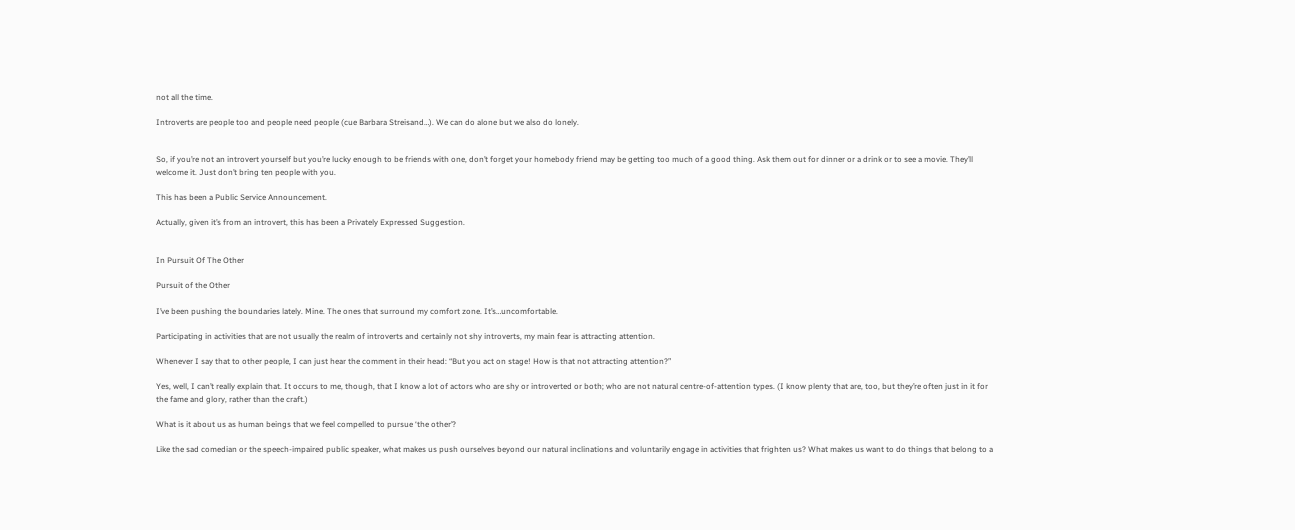not all the time.

Introverts are people too and people need people (cue Barbara Streisand…). We can do alone but we also do lonely.


So, if you’re not an introvert yourself but you’re lucky enough to be friends with one, don’t forget your homebody friend may be getting too much of a good thing. Ask them out for dinner or a drink or to see a movie. They’ll welcome it. Just don’t bring ten people with you.

This has been a Public Service Announcement.

Actually, given it’s from an introvert, this has been a Privately Expressed Suggestion.


In Pursuit Of The Other

Pursuit of the Other

I’ve been pushing the boundaries lately. Mine. The ones that surround my comfort zone. It’s…uncomfortable.

Participating in activities that are not usually the realm of introverts and certainly not shy introverts, my main fear is attracting attention.

Whenever I say that to other people, I can just hear the comment in their head: “But you act on stage! How is that not attracting attention?”

Yes, well, I can’t really explain that. It occurs to me, though, that I know a lot of actors who are shy or introverted or both; who are not natural centre-of-attention types. (I know plenty that are, too, but they’re often just in it for the fame and glory, rather than the craft.)

What is it about us as human beings that we feel compelled to pursue ‘the other’?

Like the sad comedian or the speech-impaired public speaker, what makes us push ourselves beyond our natural inclinations and voluntarily engage in activities that frighten us? What makes us want to do things that belong to a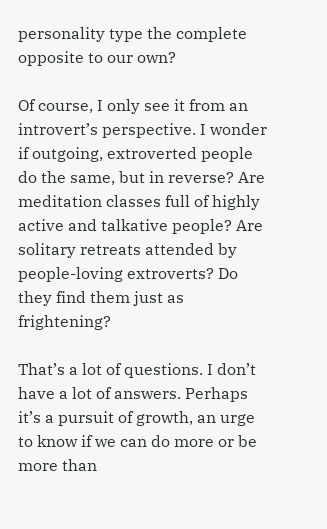personality type the complete opposite to our own?

Of course, I only see it from an introvert’s perspective. I wonder if outgoing, extroverted people do the same, but in reverse? Are meditation classes full of highly active and talkative people? Are solitary retreats attended by people-loving extroverts? Do they find them just as frightening?

That’s a lot of questions. I don’t have a lot of answers. Perhaps it’s a pursuit of growth, an urge to know if we can do more or be more than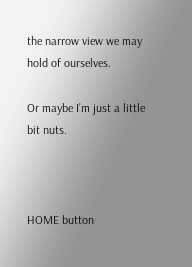the narrow view we may hold of ourselves.

Or maybe I’m just a little bit nuts.



HOME button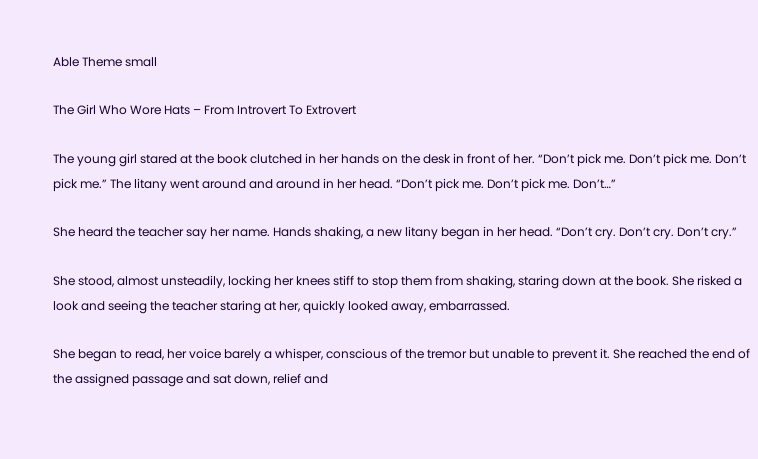Able Theme small

The Girl Who Wore Hats – From Introvert To Extrovert

The young girl stared at the book clutched in her hands on the desk in front of her. “Don’t pick me. Don’t pick me. Don’t pick me.” The litany went around and around in her head. “Don’t pick me. Don’t pick me. Don’t…”

She heard the teacher say her name. Hands shaking, a new litany began in her head. “Don’t cry. Don’t cry. Don’t cry.”

She stood, almost unsteadily, locking her knees stiff to stop them from shaking, staring down at the book. She risked a look and seeing the teacher staring at her, quickly looked away, embarrassed.

She began to read, her voice barely a whisper, conscious of the tremor but unable to prevent it. She reached the end of the assigned passage and sat down, relief and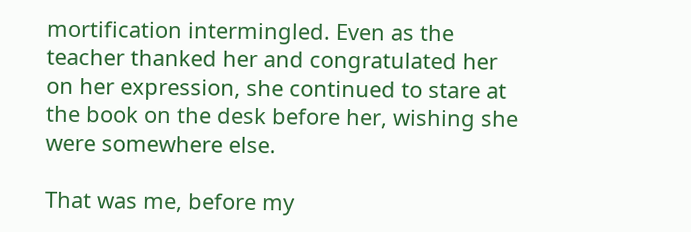mortification intermingled. Even as the teacher thanked her and congratulated her on her expression, she continued to stare at the book on the desk before her, wishing she were somewhere else.

That was me, before my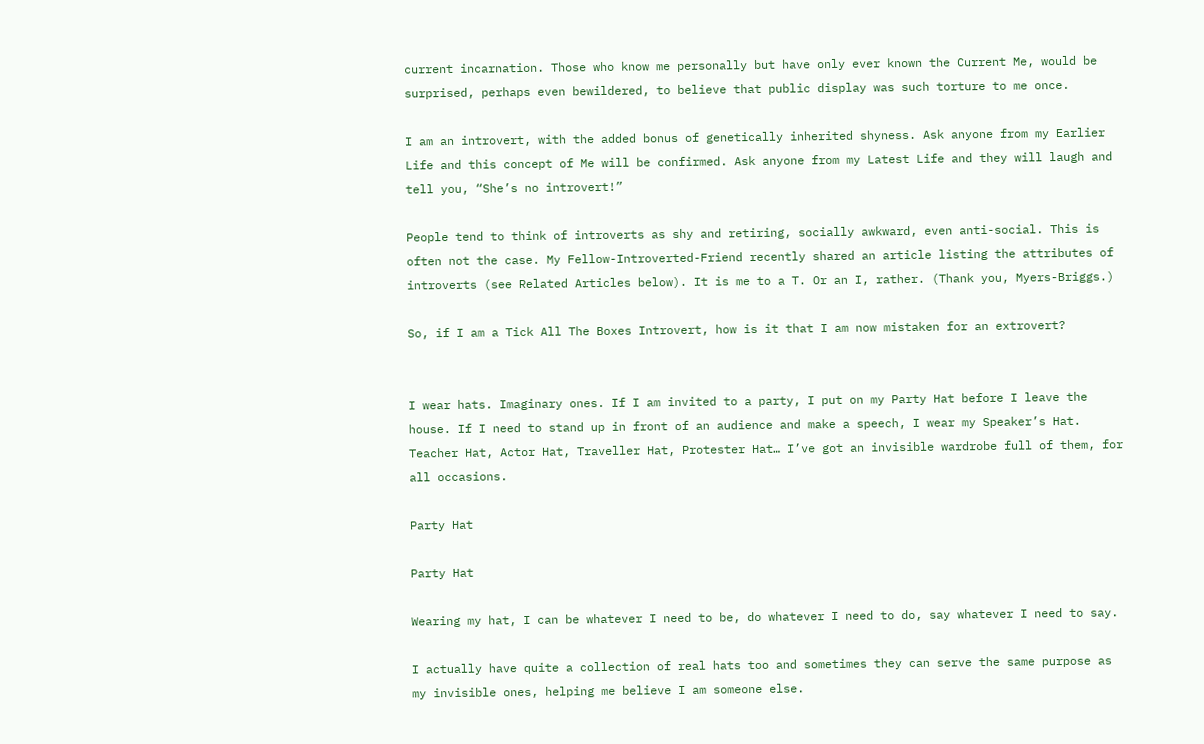current incarnation. Those who know me personally but have only ever known the Current Me, would be surprised, perhaps even bewildered, to believe that public display was such torture to me once.

I am an introvert, with the added bonus of genetically inherited shyness. Ask anyone from my Earlier Life and this concept of Me will be confirmed. Ask anyone from my Latest Life and they will laugh and tell you, “She’s no introvert!”

People tend to think of introverts as shy and retiring, socially awkward, even anti-social. This is often not the case. My Fellow-Introverted-Friend recently shared an article listing the attributes of introverts (see Related Articles below). It is me to a T. Or an I, rather. (Thank you, Myers-Briggs.)

So, if I am a Tick All The Boxes Introvert, how is it that I am now mistaken for an extrovert?


I wear hats. Imaginary ones. If I am invited to a party, I put on my Party Hat before I leave the house. If I need to stand up in front of an audience and make a speech, I wear my Speaker’s Hat. Teacher Hat, Actor Hat, Traveller Hat, Protester Hat… I’ve got an invisible wardrobe full of them, for all occasions.

Party Hat

Party Hat

Wearing my hat, I can be whatever I need to be, do whatever I need to do, say whatever I need to say.

I actually have quite a collection of real hats too and sometimes they can serve the same purpose as my invisible ones, helping me believe I am someone else.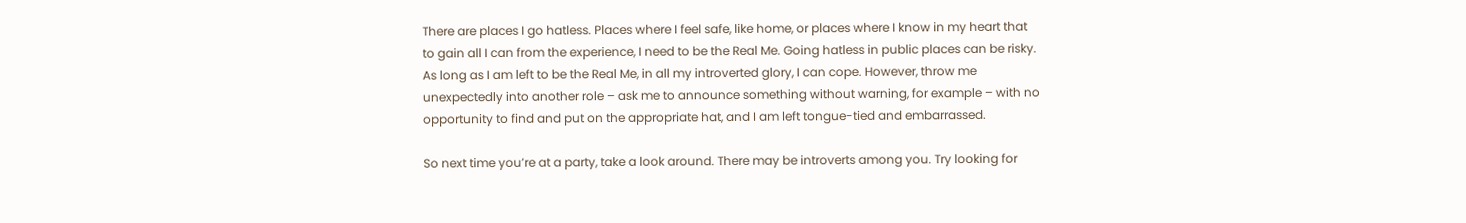There are places I go hatless. Places where I feel safe, like home, or places where I know in my heart that to gain all I can from the experience, I need to be the Real Me. Going hatless in public places can be risky. As long as I am left to be the Real Me, in all my introverted glory, I can cope. However, throw me unexpectedly into another role – ask me to announce something without warning, for example – with no opportunity to find and put on the appropriate hat, and I am left tongue-tied and embarrassed.

So next time you’re at a party, take a look around. There may be introverts among you. Try looking for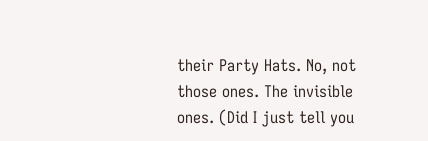their Party Hats. No, not those ones. The invisible ones. (Did I just tell you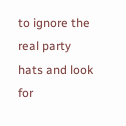to ignore the real party hats and look for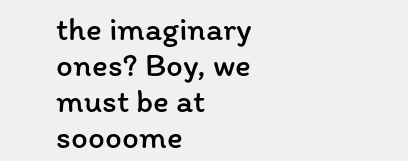the imaginary ones? Boy, we must be at soooome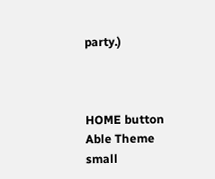party.)



HOME button Able Theme small